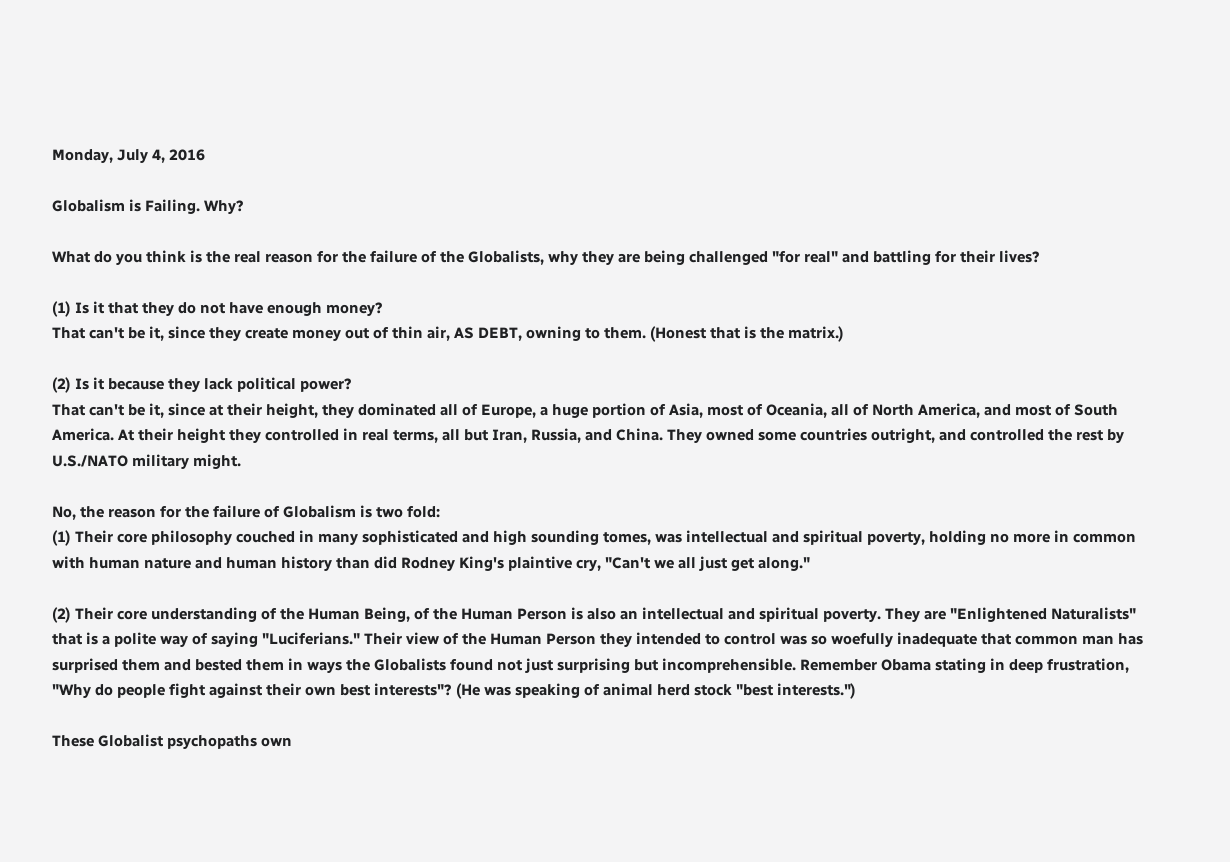Monday, July 4, 2016

Globalism is Failing. Why?

What do you think is the real reason for the failure of the Globalists, why they are being challenged "for real" and battling for their lives?

(1) Is it that they do not have enough money?
That can't be it, since they create money out of thin air, AS DEBT, owning to them. (Honest that is the matrix.)

(2) Is it because they lack political power?
That can't be it, since at their height, they dominated all of Europe, a huge portion of Asia, most of Oceania, all of North America, and most of South America. At their height they controlled in real terms, all but Iran, Russia, and China. They owned some countries outright, and controlled the rest by U.S./NATO military might.

No, the reason for the failure of Globalism is two fold:
(1) Their core philosophy couched in many sophisticated and high sounding tomes, was intellectual and spiritual poverty, holding no more in common with human nature and human history than did Rodney King's plaintive cry, "Can't we all just get along."

(2) Their core understanding of the Human Being, of the Human Person is also an intellectual and spiritual poverty. They are "Enlightened Naturalists" that is a polite way of saying "Luciferians." Their view of the Human Person they intended to control was so woefully inadequate that common man has surprised them and bested them in ways the Globalists found not just surprising but incomprehensible. Remember Obama stating in deep frustration, "Why do people fight against their own best interests"? (He was speaking of animal herd stock "best interests.")

These Globalist psychopaths own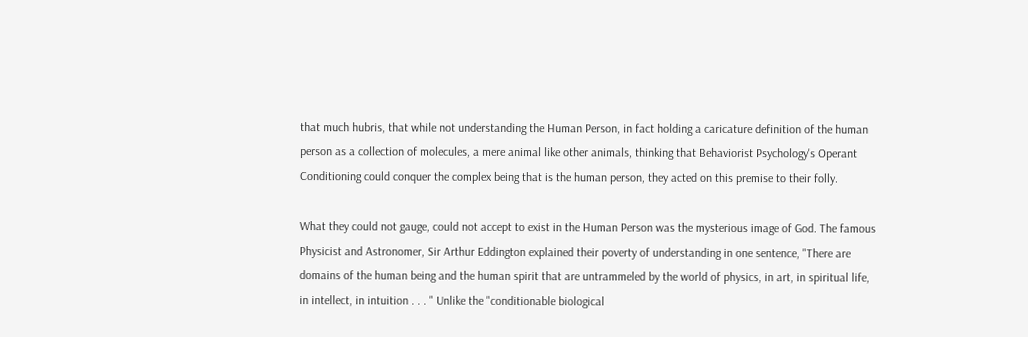that much hubris, that while not understanding the Human Person, in fact holding a caricature definition of the human person as a collection of molecules, a mere animal like other animals, thinking that Behaviorist Psychology's Operant Conditioning could conquer the complex being that is the human person, they acted on this premise to their folly.

What they could not gauge, could not accept to exist in the Human Person was the mysterious image of God. The famous Physicist and Astronomer, Sir Arthur Eddington explained their poverty of understanding in one sentence, "There are domains of the human being and the human spirit that are untrammeled by the world of physics, in art, in spiritual life, in intellect, in intuition . . . " Unlike the "conditionable biological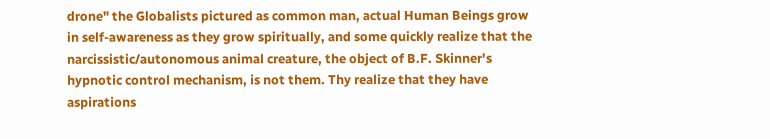drone" the Globalists pictured as common man, actual Human Beings grow in self-awareness as they grow spiritually, and some quickly realize that the narcissistic/autonomous animal creature, the object of B.F. Skinner's hypnotic control mechanism, is not them. Thy realize that they have aspirations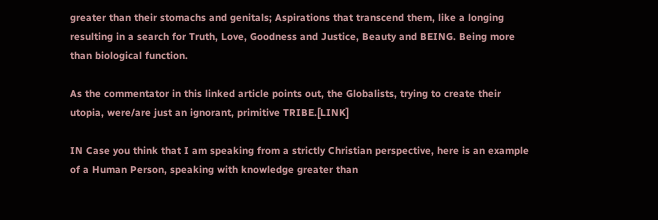greater than their stomachs and genitals; Aspirations that transcend them, like a longing resulting in a search for Truth, Love, Goodness and Justice, Beauty and BEING. Being more than biological function.

As the commentator in this linked article points out, the Globalists, trying to create their utopia, were/are just an ignorant, primitive TRIBE.[LINK]

IN Case you think that I am speaking from a strictly Christian perspective, here is an example of a Human Person, speaking with knowledge greater than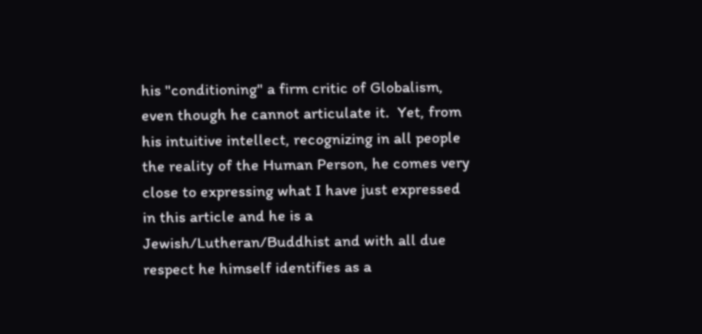his "conditioning" a firm critic of Globalism, even though he cannot articulate it.  Yet, from his intuitive intellect, recognizing in all people the reality of the Human Person, he comes very close to expressing what I have just expressed in this article and he is a Jewish/Lutheran/Buddhist and with all due respect he himself identifies as a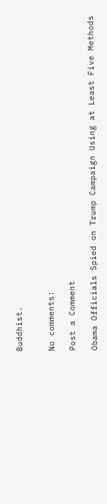Buddhist.


No comments:

Post a Comment

Obama Officials Spied on Trump Campaign Using at Least Five Methods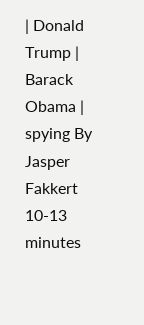| Donald Trump | Barack Obama | spying By Jasper Fakkert 10-13 minutes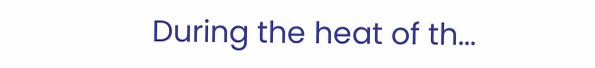During the heat of th...